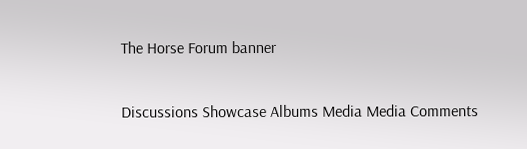The Horse Forum banner

Discussions Showcase Albums Media Media Comments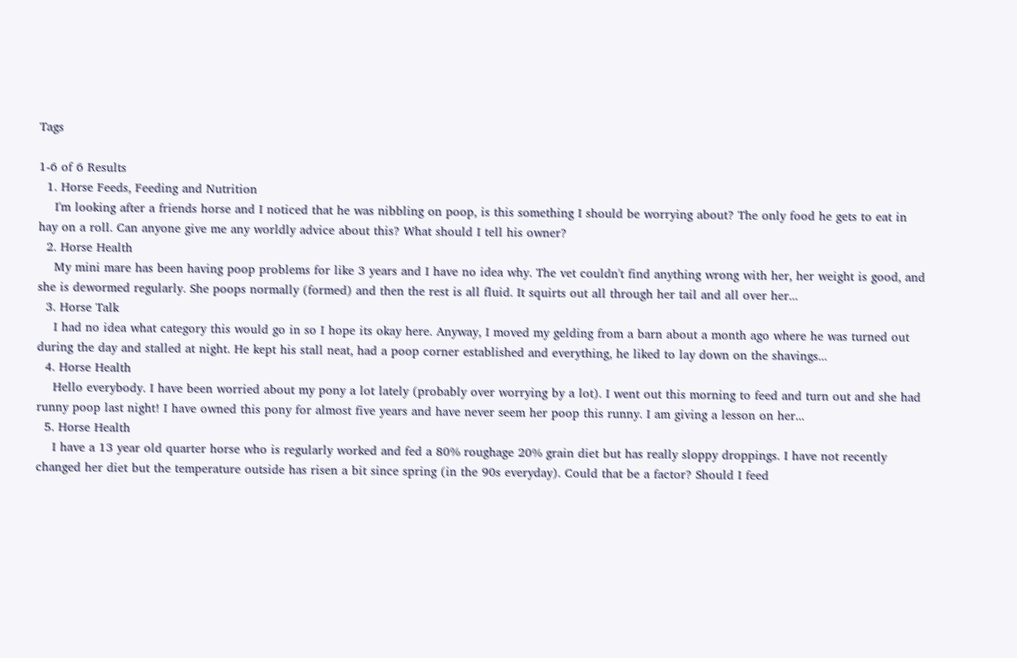Tags

1-6 of 6 Results
  1. Horse Feeds, Feeding and Nutrition
    I'm looking after a friends horse and I noticed that he was nibbling on poop, is this something I should be worrying about? The only food he gets to eat in hay on a roll. Can anyone give me any worldly advice about this? What should I tell his owner?
  2. Horse Health
    My mini mare has been having poop problems for like 3 years and I have no idea why. The vet couldn't find anything wrong with her, her weight is good, and she is dewormed regularly. She poops normally (formed) and then the rest is all fluid. It squirts out all through her tail and all over her...
  3. Horse Talk
    I had no idea what category this would go in so I hope its okay here. Anyway, I moved my gelding from a barn about a month ago where he was turned out during the day and stalled at night. He kept his stall neat, had a poop corner established and everything, he liked to lay down on the shavings...
  4. Horse Health
    Hello everybody. I have been worried about my pony a lot lately (probably over worrying by a lot). I went out this morning to feed and turn out and she had runny poop last night! I have owned this pony for almost five years and have never seem her poop this runny. I am giving a lesson on her...
  5. Horse Health
    I have a 13 year old quarter horse who is regularly worked and fed a 80% roughage 20% grain diet but has really sloppy droppings. I have not recently changed her diet but the temperature outside has risen a bit since spring (in the 90s everyday). Could that be a factor? Should I feed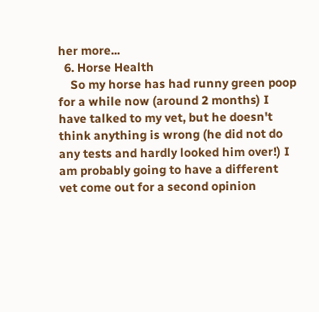her more...
  6. Horse Health
    So my horse has had runny green poop for a while now (around 2 months) I have talked to my vet, but he doesn't think anything is wrong (he did not do any tests and hardly looked him over!) I am probably going to have a different vet come out for a second opinion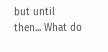but until then... What do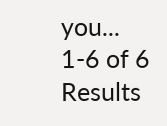you...
1-6 of 6 Results